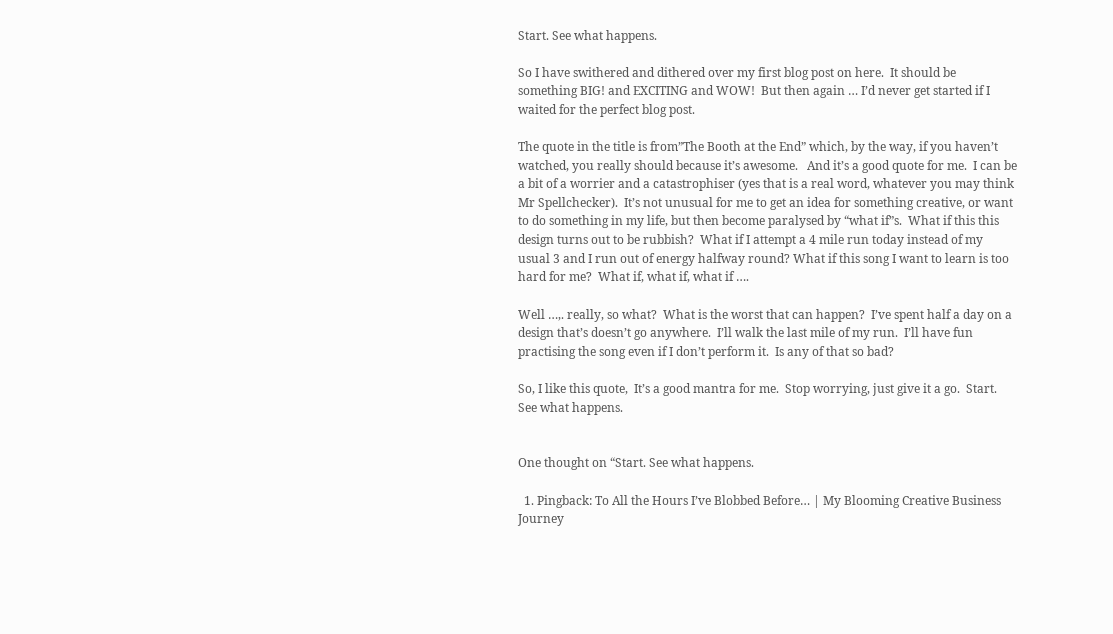Start. See what happens.

So I have swithered and dithered over my first blog post on here.  It should be something BIG! and EXCITING and WOW!  But then again … I’d never get started if I waited for the perfect blog post.

The quote in the title is from”The Booth at the End” which, by the way, if you haven’t watched, you really should because it’s awesome.   And it’s a good quote for me.  I can be a bit of a worrier and a catastrophiser (yes that is a real word, whatever you may think Mr Spellchecker).  It’s not unusual for me to get an idea for something creative, or want to do something in my life, but then become paralysed by “what if”s.  What if this this design turns out to be rubbish?  What if I attempt a 4 mile run today instead of my usual 3 and I run out of energy halfway round? What if this song I want to learn is too hard for me?  What if, what if, what if ….

Well …,. really, so what?  What is the worst that can happen?  I’ve spent half a day on a design that’s doesn’t go anywhere.  I’ll walk the last mile of my run.  I’ll have fun practising the song even if I don’t perform it.  Is any of that so bad?

So, I like this quote,  It’s a good mantra for me.  Stop worrying, just give it a go.  Start.  See what happens.


One thought on “Start. See what happens.

  1. Pingback: To All the Hours I’ve Blobbed Before… | My Blooming Creative Business Journey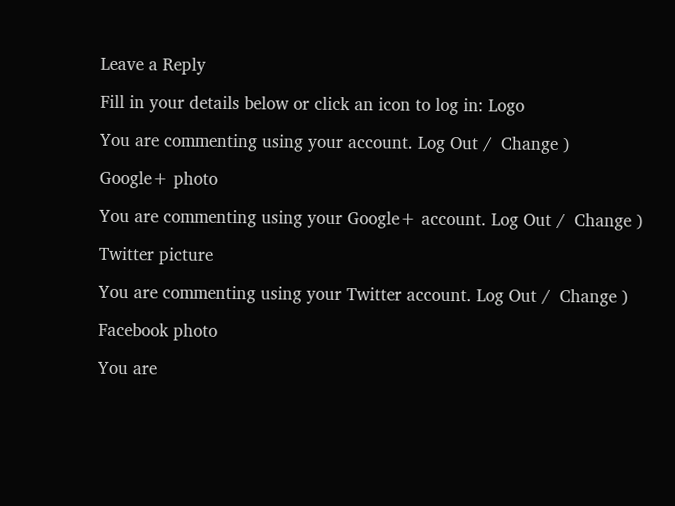Leave a Reply

Fill in your details below or click an icon to log in: Logo

You are commenting using your account. Log Out /  Change )

Google+ photo

You are commenting using your Google+ account. Log Out /  Change )

Twitter picture

You are commenting using your Twitter account. Log Out /  Change )

Facebook photo

You are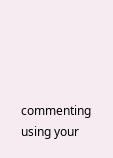commenting using your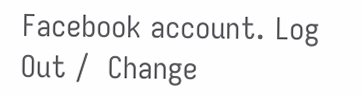Facebook account. Log Out /  Change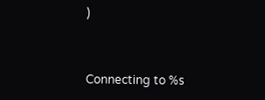)


Connecting to %s